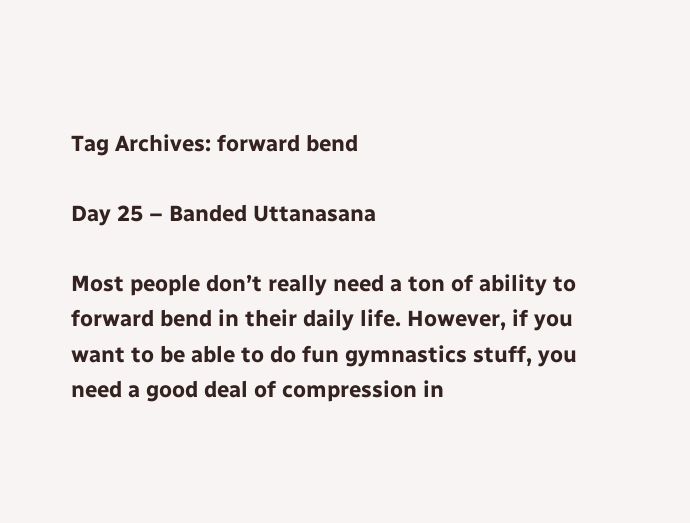Tag Archives: forward bend

Day 25 – Banded Uttanasana

Most people don’t really need a ton of ability to forward bend in their daily life. However, if you want to be able to do fun gymnastics stuff, you need a good deal of compression in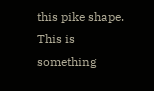this pike shape. This is something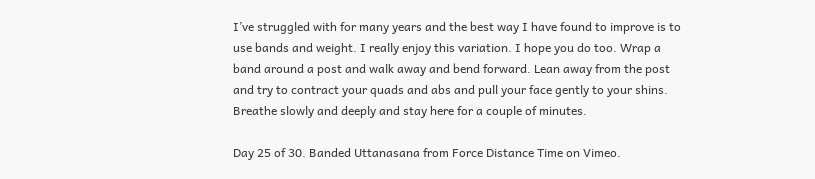I’ve struggled with for many years and the best way I have found to improve is to use bands and weight. I really enjoy this variation. I hope you do too. Wrap a band around a post and walk away and bend forward. Lean away from the post and try to contract your quads and abs and pull your face gently to your shins. Breathe slowly and deeply and stay here for a couple of minutes.

Day 25 of 30. Banded Uttanasana from Force Distance Time on Vimeo.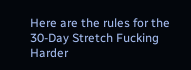Here are the rules for the 30-Day Stretch Fucking Harder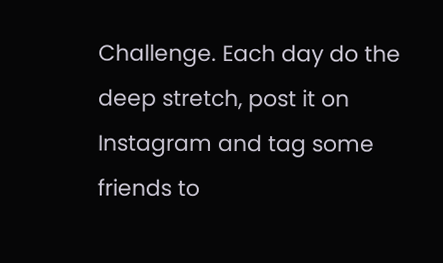Challenge. Each day do the deep stretch, post it on Instagram and tag some friends to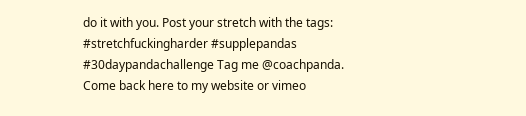do it with you. Post your stretch with the tags: #stretchfuckingharder #supplepandas #30daypandachallenge Tag me @coachpanda. Come back here to my website or vimeo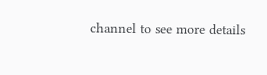channel to see more details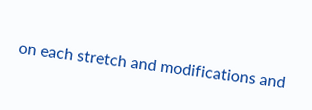on each stretch and modifications and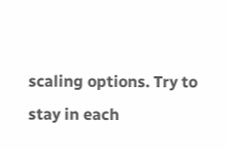scaling options. Try to stay in each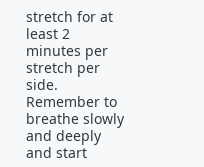stretch for at least 2 minutes per stretch per side. Remember to breathe slowly and deeply and start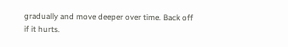gradually and move deeper over time. Back off if it hurts.